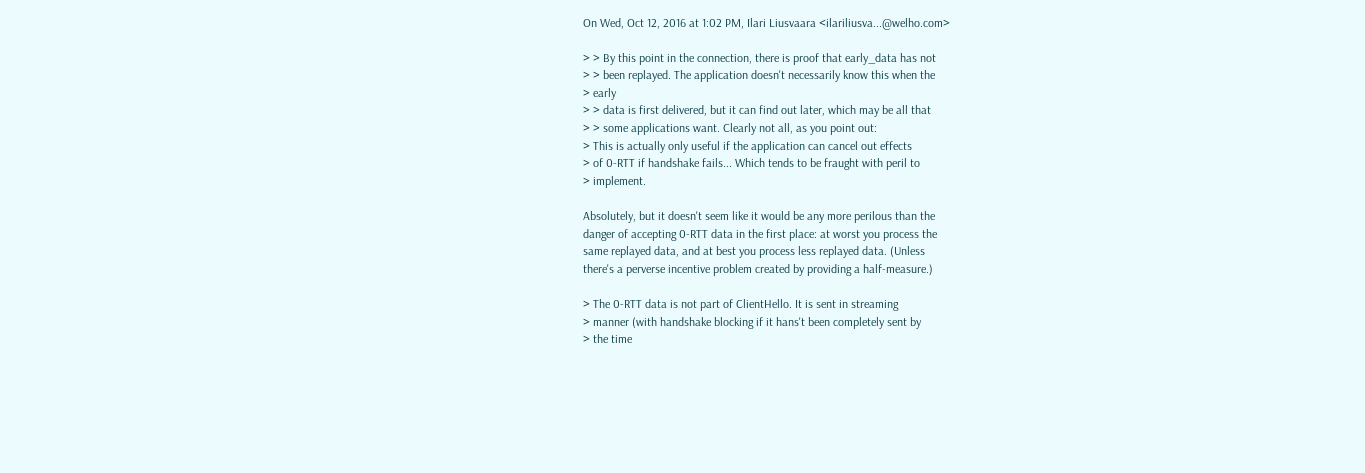On Wed, Oct 12, 2016 at 1:02 PM, Ilari Liusvaara <ilariliusva...@welho.com>

> > By this point in the connection, there is proof that early_data has not
> > been replayed. The application doesn't necessarily know this when the
> early
> > data is first delivered, but it can find out later, which may be all that
> > some applications want. Clearly not all, as you point out:
> This is actually only useful if the application can cancel out effects
> of 0-RTT if handshake fails... Which tends to be fraught with peril to
> implement.

Absolutely, but it doesn't seem like it would be any more perilous than the
danger of accepting 0-RTT data in the first place: at worst you process the
same replayed data, and at best you process less replayed data. (Unless
there's a perverse incentive problem created by providing a half-measure.)

> The 0-RTT data is not part of ClientHello. It is sent in streaming
> manner (with handshake blocking if it hans't been completely sent by
> the time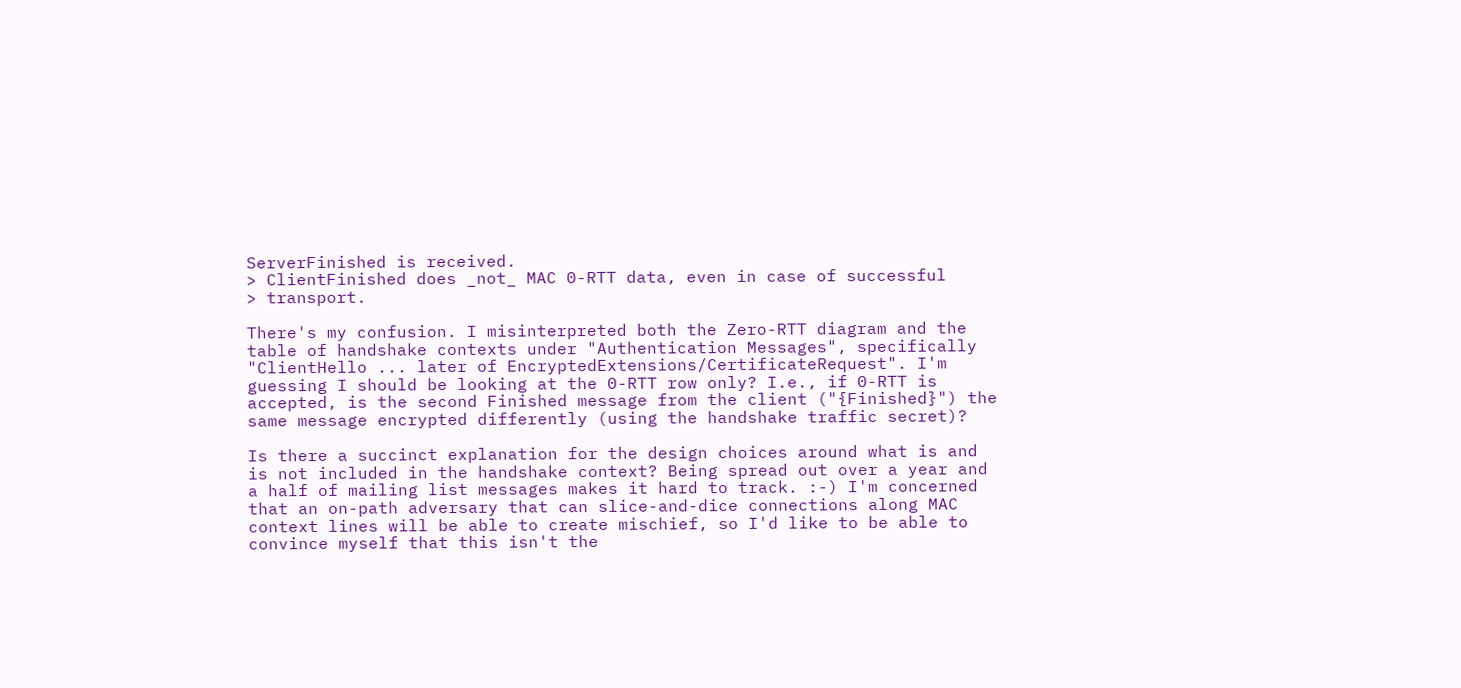ServerFinished is received.
> ClientFinished does _not_ MAC 0-RTT data, even in case of successful
> transport.

There's my confusion. I misinterpreted both the Zero-RTT diagram and the
table of handshake contexts under "Authentication Messages", specifically
"ClientHello ... later of EncryptedExtensions/CertificateRequest". I'm
guessing I should be looking at the 0-RTT row only? I.e., if 0-RTT is
accepted, is the second Finished message from the client ("{Finished}") the
same message encrypted differently (using the handshake traffic secret)?

Is there a succinct explanation for the design choices around what is and
is not included in the handshake context? Being spread out over a year and
a half of mailing list messages makes it hard to track. :-) I'm concerned
that an on-path adversary that can slice-and-dice connections along MAC
context lines will be able to create mischief, so I'd like to be able to
convince myself that this isn't the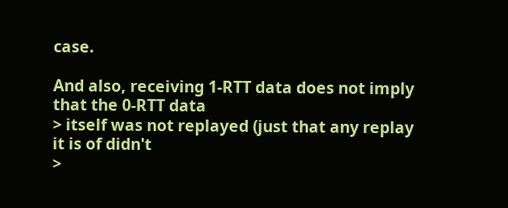case.

And also, receiving 1-RTT data does not imply that the 0-RTT data
> itself was not replayed (just that any replay it is of didn't
>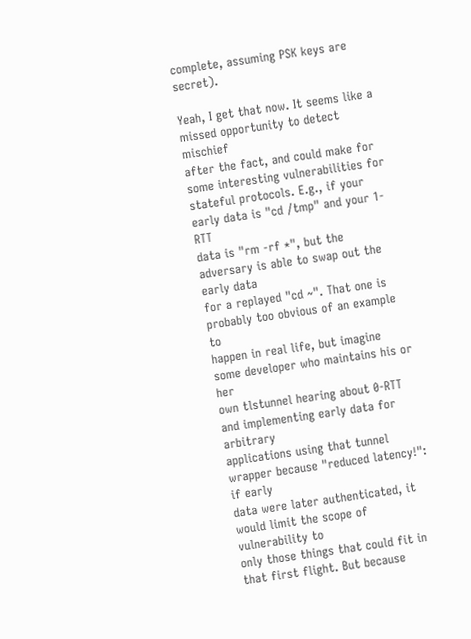complete, assuming PSK keys are secret).

Yeah, I get that now. It seems like a missed opportunity to detect mischief
after the fact, and could make for some interesting vulnerabilities for
stateful protocols. E.g., if your early data is "cd /tmp" and your 1-RTT
data is "rm -rf *", but the adversary is able to swap out the early data
for a replayed "cd ~". That one is probably too obvious of an example to
happen in real life, but imagine some developer who maintains his or her
own tlstunnel hearing about 0-RTT and implementing early data for arbitrary
applications using that tunnel wrapper because "reduced latency!": if early
data were later authenticated, it would limit the scope of vulnerability to
only those things that could fit in that first flight. But because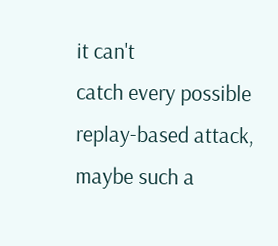it can't
catch every possible replay-based attack, maybe such a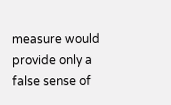measure would
provide only a false sense of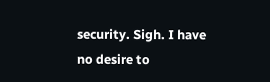security. Sigh. I have no desire to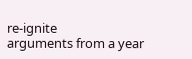re-ignite
arguments from a year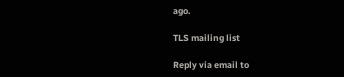ago.

TLS mailing list

Reply via email to